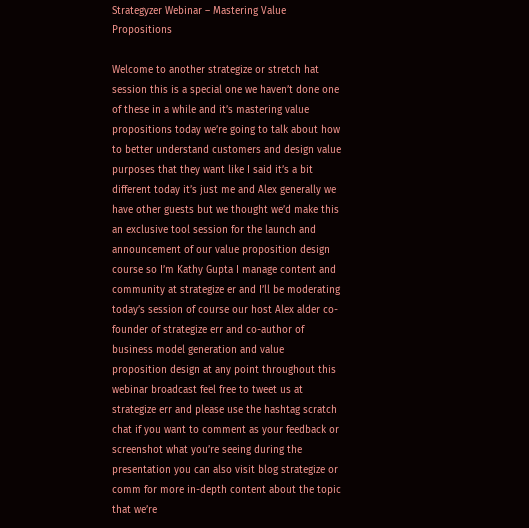Strategyzer Webinar – Mastering Value Propositions

Welcome to another strategize or stretch hat session this is a special one we haven’t done one of these in a while and it’s mastering value propositions today we’re going to talk about how to better understand customers and design value purposes that they want like I said it’s a bit different today it’s just me and Alex generally we have other guests but we thought we’d make this an exclusive tool session for the launch and announcement of our value proposition design course so I’m Kathy Gupta I manage content and community at strategize er and I’ll be moderating today’s session of course our host Alex alder co-founder of strategize err and co-author of business model generation and value proposition design at any point throughout this webinar broadcast feel free to tweet us at strategize err and please use the hashtag scratch chat if you want to comment as your feedback or screenshot what you’re seeing during the presentation you can also visit blog strategize or comm for more in-depth content about the topic that we’re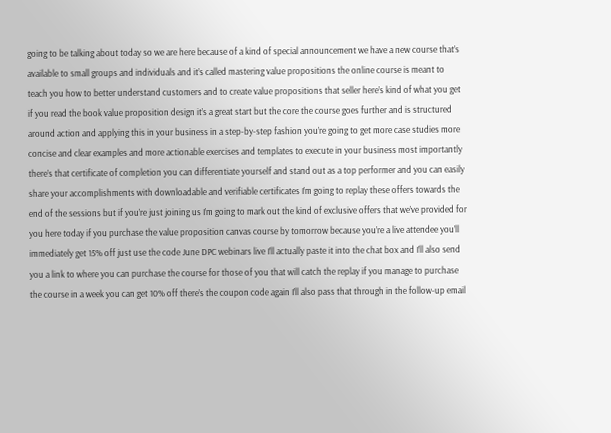going to be talking about today so we are here because of a kind of special announcement we have a new course that’s available to small groups and individuals and it’s called mastering value propositions the online course is meant to teach you how to better understand customers and to create value propositions that seller here’s kind of what you get if you read the book value proposition design it’s a great start but the core the course goes further and is structured around action and applying this in your business in a step-by-step fashion you’re going to get more case studies more concise and clear examples and more actionable exercises and templates to execute in your business most importantly there’s that certificate of completion you can differentiate yourself and stand out as a top performer and you can easily share your accomplishments with downloadable and verifiable certificates I’m going to replay these offers towards the end of the sessions but if you’re just joining us I’m going to mark out the kind of exclusive offers that we’ve provided for you here today if you purchase the value proposition canvas course by tomorrow because you’re a live attendee you’ll immediately get 15% off just use the code June DPC webinars live I’ll actually paste it into the chat box and I’ll also send you a link to where you can purchase the course for those of you that will catch the replay if you manage to purchase the course in a week you can get 10% off there’s the coupon code again I’ll also pass that through in the follow-up email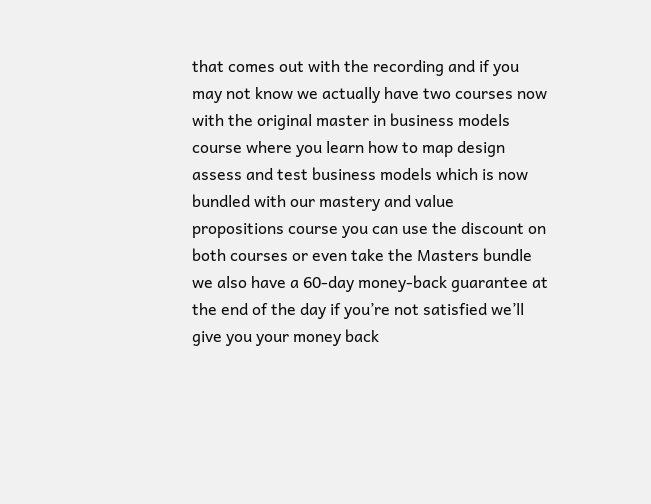that comes out with the recording and if you may not know we actually have two courses now with the original master in business models course where you learn how to map design assess and test business models which is now bundled with our mastery and value propositions course you can use the discount on both courses or even take the Masters bundle we also have a 60-day money-back guarantee at the end of the day if you’re not satisfied we’ll give you your money back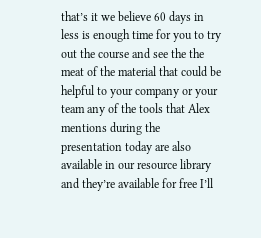that’s it we believe 60 days in less is enough time for you to try out the course and see the the meat of the material that could be helpful to your company or your team any of the tools that Alex mentions during the presentation today are also available in our resource library and they’re available for free I’ll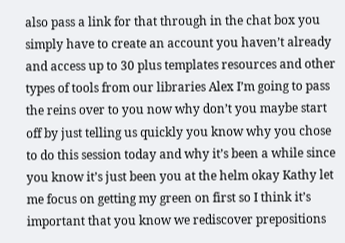also pass a link for that through in the chat box you simply have to create an account you haven’t already and access up to 30 plus templates resources and other types of tools from our libraries Alex I’m going to pass the reins over to you now why don’t you maybe start off by just telling us quickly you know why you chose to do this session today and why it’s been a while since you know it’s just been you at the helm okay Kathy let me focus on getting my green on first so I think it’s important that you know we rediscover prepositions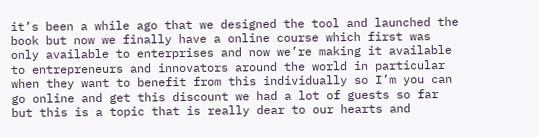it’s been a while ago that we designed the tool and launched the book but now we finally have a online course which first was only available to enterprises and now we’re making it available to entrepreneurs and innovators around the world in particular when they want to benefit from this individually so I’m you can go online and get this discount we had a lot of guests so far but this is a topic that is really dear to our hearts and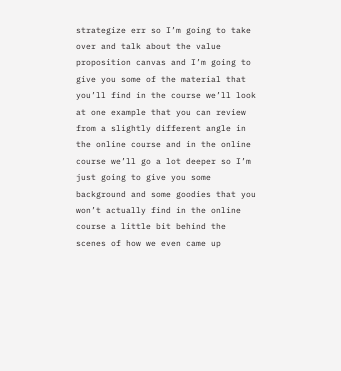strategize err so I’m going to take over and talk about the value proposition canvas and I’m going to give you some of the material that you’ll find in the course we’ll look at one example that you can review from a slightly different angle in the online course and in the online course we’ll go a lot deeper so I’m just going to give you some background and some goodies that you won’t actually find in the online course a little bit behind the scenes of how we even came up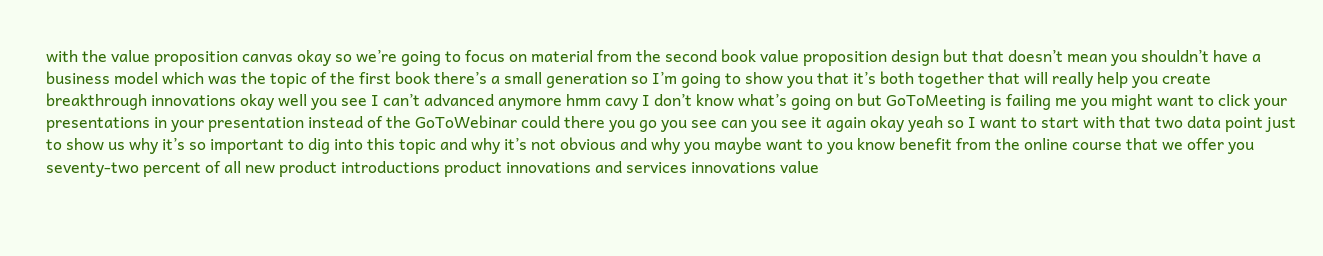with the value proposition canvas okay so we’re going to focus on material from the second book value proposition design but that doesn’t mean you shouldn’t have a business model which was the topic of the first book there’s a small generation so I’m going to show you that it’s both together that will really help you create breakthrough innovations okay well you see I can’t advanced anymore hmm cavy I don’t know what’s going on but GoToMeeting is failing me you might want to click your presentations in your presentation instead of the GoToWebinar could there you go you see can you see it again okay yeah so I want to start with that two data point just to show us why it’s so important to dig into this topic and why it’s not obvious and why you maybe want to you know benefit from the online course that we offer you seventy-two percent of all new product introductions product innovations and services innovations value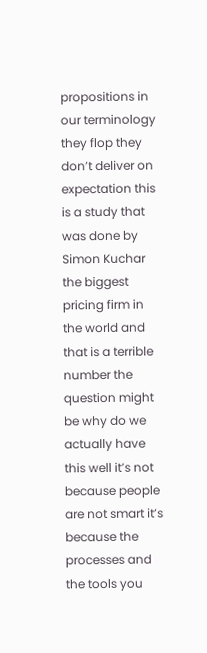propositions in our terminology they flop they don’t deliver on expectation this is a study that was done by Simon Kuchar the biggest pricing firm in the world and that is a terrible number the question might be why do we actually have this well it’s not because people are not smart it’s because the processes and the tools you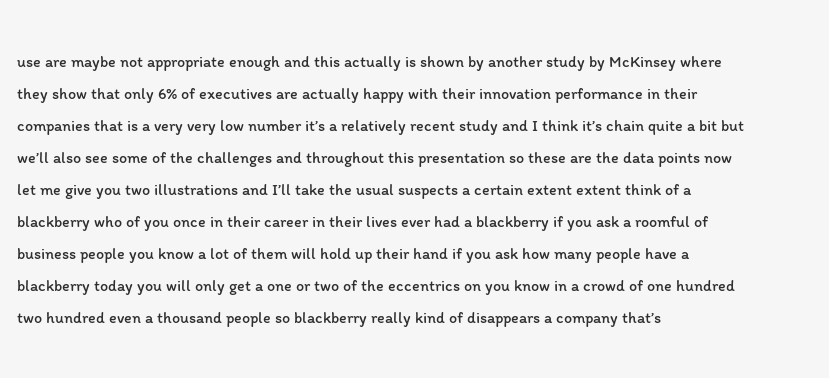use are maybe not appropriate enough and this actually is shown by another study by McKinsey where they show that only 6% of executives are actually happy with their innovation performance in their companies that is a very very low number it’s a relatively recent study and I think it’s chain quite a bit but we’ll also see some of the challenges and throughout this presentation so these are the data points now let me give you two illustrations and I’ll take the usual suspects a certain extent extent think of a blackberry who of you once in their career in their lives ever had a blackberry if you ask a roomful of business people you know a lot of them will hold up their hand if you ask how many people have a blackberry today you will only get a one or two of the eccentrics on you know in a crowd of one hundred two hundred even a thousand people so blackberry really kind of disappears a company that’s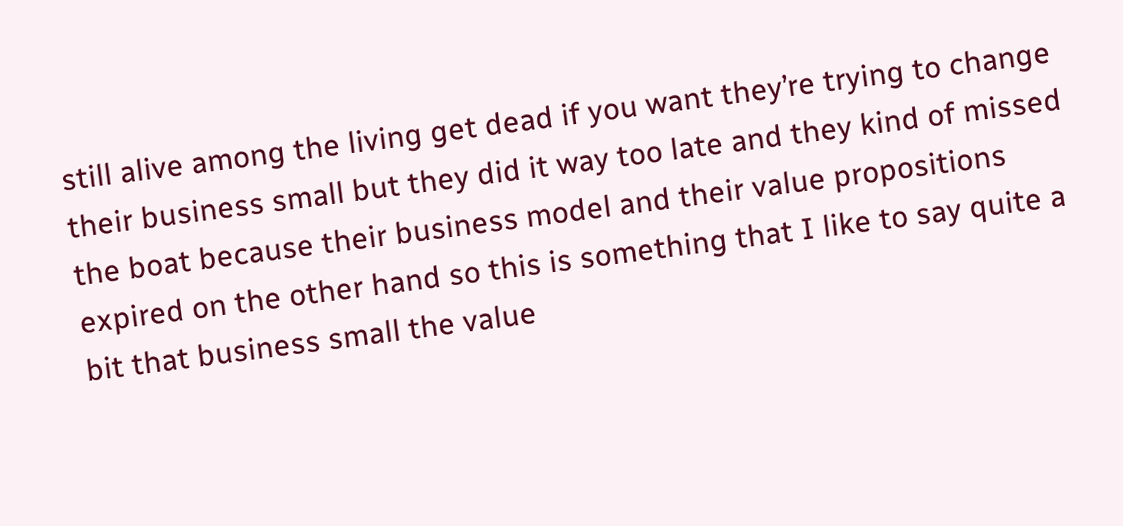still alive among the living get dead if you want they’re trying to change their business small but they did it way too late and they kind of missed the boat because their business model and their value propositions expired on the other hand so this is something that I like to say quite a bit that business small the value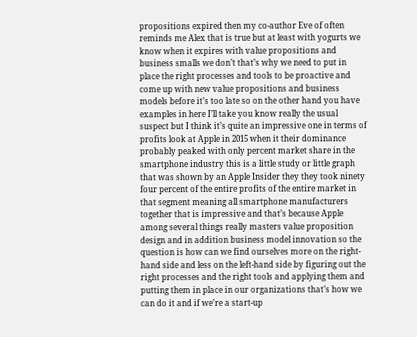propositions expired then my co-author Eve of often reminds me Alex that is true but at least with yogurts we know when it expires with value propositions and business smalls we don’t that’s why we need to put in place the right processes and tools to be proactive and come up with new value propositions and business models before it’s too late so on the other hand you have examples in here I’ll take you know really the usual suspect but I think it’s quite an impressive one in terms of profits look at Apple in 2015 when it their dominance probably peaked with only percent market share in the smartphone industry this is a little study or little graph that was shown by an Apple Insider they they took ninety four percent of the entire profits of the entire market in that segment meaning all smartphone manufacturers together that is impressive and that’s because Apple among several things really masters value proposition design and in addition business model innovation so the question is how can we find ourselves more on the right-hand side and less on the left-hand side by figuring out the right processes and the right tools and applying them and putting them in place in our organizations that’s how we can do it and if we’re a start-up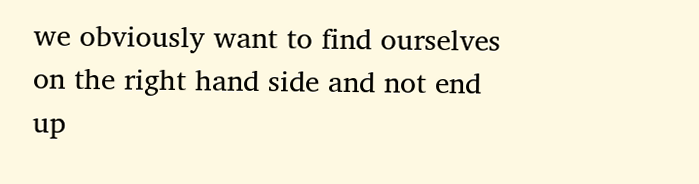we obviously want to find ourselves on the right hand side and not end up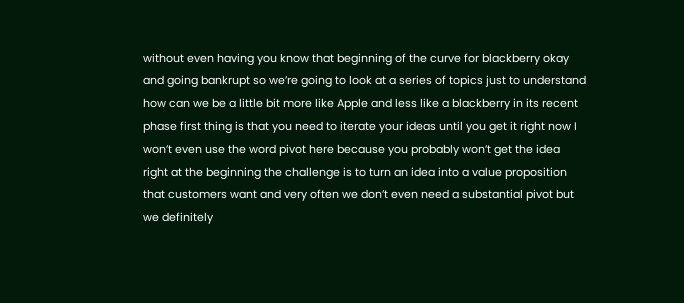without even having you know that beginning of the curve for blackberry okay and going bankrupt so we’re going to look at a series of topics just to understand how can we be a little bit more like Apple and less like a blackberry in its recent phase first thing is that you need to iterate your ideas until you get it right now I won’t even use the word pivot here because you probably won’t get the idea right at the beginning the challenge is to turn an idea into a value proposition that customers want and very often we don’t even need a substantial pivot but we definitely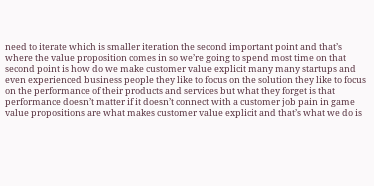need to iterate which is smaller iteration the second important point and that’s where the value proposition comes in so we’re going to spend most time on that second point is how do we make customer value explicit many many startups and even experienced business people they like to focus on the solution they like to focus on the performance of their products and services but what they forget is that performance doesn’t matter if it doesn’t connect with a customer job pain in game value propositions are what makes customer value explicit and that’s what we do is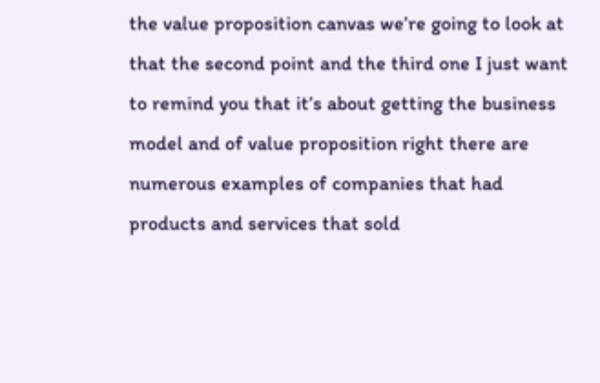the value proposition canvas we’re going to look at that the second point and the third one I just want to remind you that it’s about getting the business model and of value proposition right there are numerous examples of companies that had products and services that sold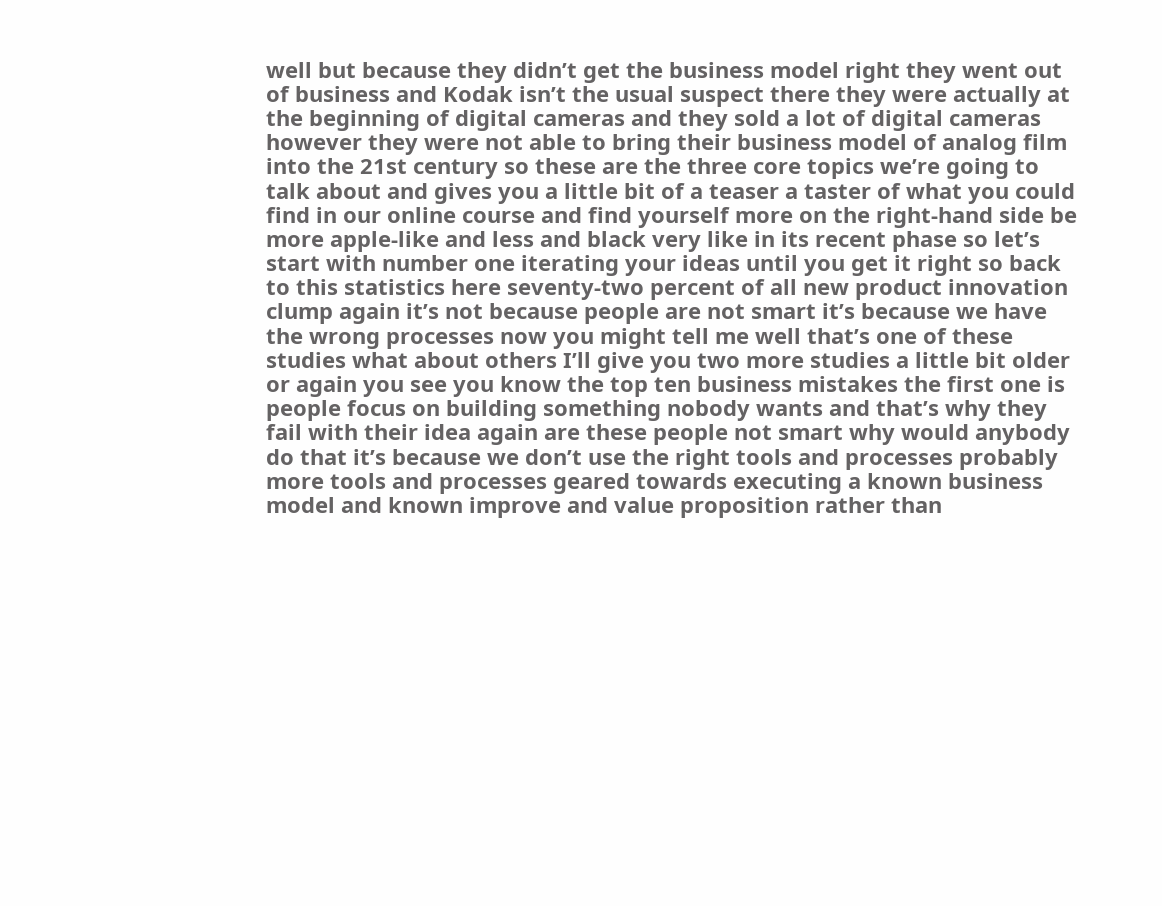well but because they didn’t get the business model right they went out of business and Kodak isn’t the usual suspect there they were actually at the beginning of digital cameras and they sold a lot of digital cameras however they were not able to bring their business model of analog film into the 21st century so these are the three core topics we’re going to talk about and gives you a little bit of a teaser a taster of what you could find in our online course and find yourself more on the right-hand side be more apple-like and less and black very like in its recent phase so let’s start with number one iterating your ideas until you get it right so back to this statistics here seventy-two percent of all new product innovation clump again it’s not because people are not smart it’s because we have the wrong processes now you might tell me well that’s one of these studies what about others I’ll give you two more studies a little bit older or again you see you know the top ten business mistakes the first one is people focus on building something nobody wants and that’s why they fail with their idea again are these people not smart why would anybody do that it’s because we don’t use the right tools and processes probably more tools and processes geared towards executing a known business model and known improve and value proposition rather than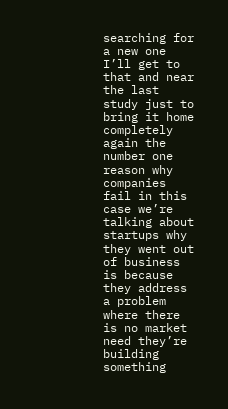searching for a new one I’ll get to that and near the last study just to bring it home completely again the number one reason why companies fail in this case we’re talking about startups why they went out of business is because they address a problem where there is no market need they’re building something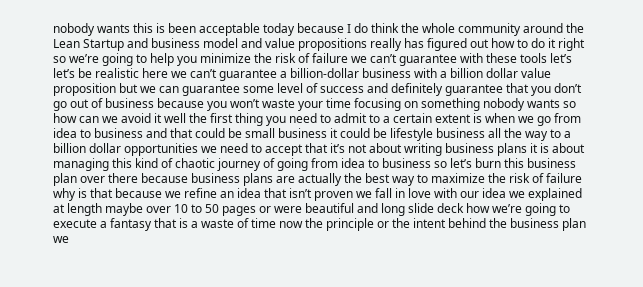nobody wants this is been acceptable today because I do think the whole community around the Lean Startup and business model and value propositions really has figured out how to do it right so we’re going to help you minimize the risk of failure we can’t guarantee with these tools let’s let’s be realistic here we can’t guarantee a billion-dollar business with a billion dollar value proposition but we can guarantee some level of success and definitely guarantee that you don’t go out of business because you won’t waste your time focusing on something nobody wants so how can we avoid it well the first thing you need to admit to a certain extent is when we go from idea to business and that could be small business it could be lifestyle business all the way to a billion dollar opportunities we need to accept that it’s not about writing business plans it is about managing this kind of chaotic journey of going from idea to business so let’s burn this business plan over there because business plans are actually the best way to maximize the risk of failure why is that because we refine an idea that isn’t proven we fall in love with our idea we explained at length maybe over 10 to 50 pages or were beautiful and long slide deck how we’re going to execute a fantasy that is a waste of time now the principle or the intent behind the business plan we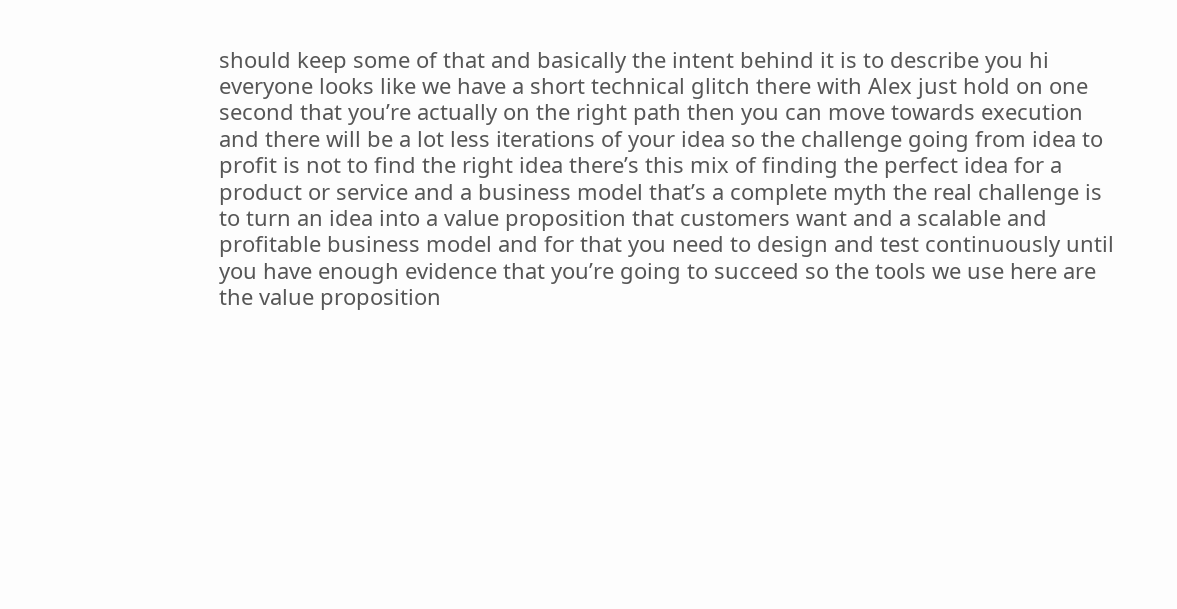should keep some of that and basically the intent behind it is to describe you hi everyone looks like we have a short technical glitch there with Alex just hold on one second that you’re actually on the right path then you can move towards execution and there will be a lot less iterations of your idea so the challenge going from idea to profit is not to find the right idea there’s this mix of finding the perfect idea for a product or service and a business model that’s a complete myth the real challenge is to turn an idea into a value proposition that customers want and a scalable and profitable business model and for that you need to design and test continuously until you have enough evidence that you’re going to succeed so the tools we use here are the value proposition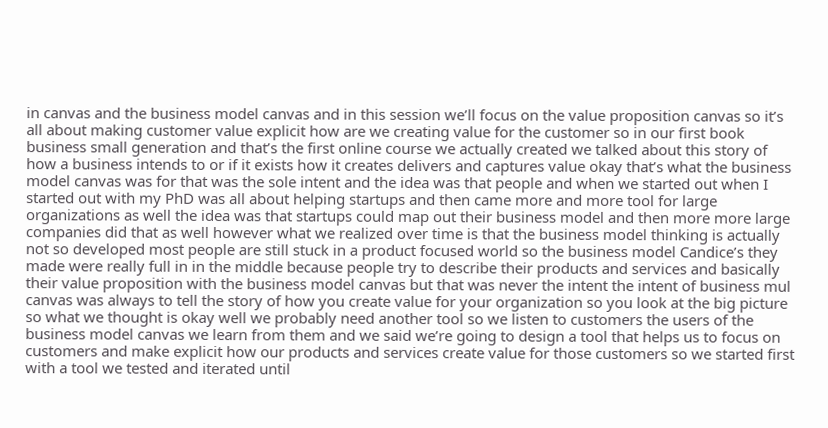in canvas and the business model canvas and in this session we’ll focus on the value proposition canvas so it’s all about making customer value explicit how are we creating value for the customer so in our first book business small generation and that’s the first online course we actually created we talked about this story of how a business intends to or if it exists how it creates delivers and captures value okay that’s what the business model canvas was for that was the sole intent and the idea was that people and when we started out when I started out with my PhD was all about helping startups and then came more and more tool for large organizations as well the idea was that startups could map out their business model and then more more large companies did that as well however what we realized over time is that the business model thinking is actually not so developed most people are still stuck in a product focused world so the business model Candice’s they made were really full in in the middle because people try to describe their products and services and basically their value proposition with the business model canvas but that was never the intent the intent of business mul canvas was always to tell the story of how you create value for your organization so you look at the big picture so what we thought is okay well we probably need another tool so we listen to customers the users of the business model canvas we learn from them and we said we’re going to design a tool that helps us to focus on customers and make explicit how our products and services create value for those customers so we started first with a tool we tested and iterated until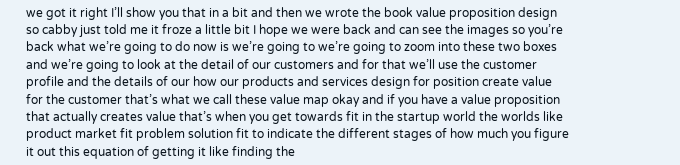we got it right I’ll show you that in a bit and then we wrote the book value proposition design so cabby just told me it froze a little bit I hope we were back and can see the images so you’re back what we’re going to do now is we’re going to we’re going to zoom into these two boxes and we’re going to look at the detail of our customers and for that we’ll use the customer profile and the details of our how our products and services design for position create value for the customer that’s what we call these value map okay and if you have a value proposition that actually creates value that’s when you get towards fit in the startup world the worlds like product market fit problem solution fit to indicate the different stages of how much you figure it out this equation of getting it like finding the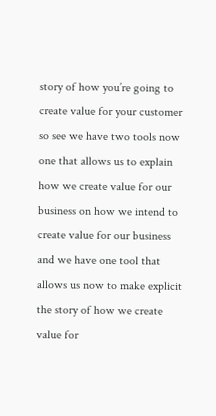story of how you’re going to create value for your customer so see we have two tools now one that allows us to explain how we create value for our business on how we intend to create value for our business and we have one tool that allows us now to make explicit the story of how we create value for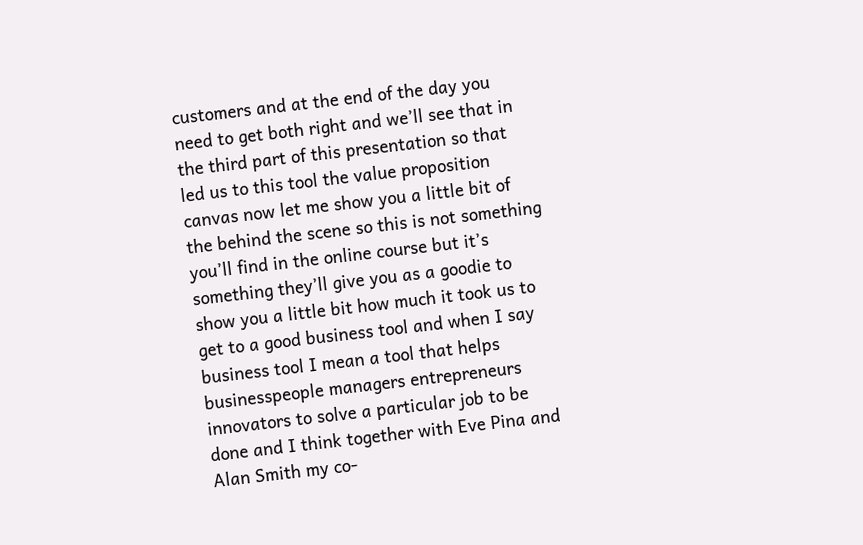customers and at the end of the day you need to get both right and we’ll see that in the third part of this presentation so that led us to this tool the value proposition canvas now let me show you a little bit of the behind the scene so this is not something you’ll find in the online course but it’s something they’ll give you as a goodie to show you a little bit how much it took us to get to a good business tool and when I say business tool I mean a tool that helps businesspeople managers entrepreneurs innovators to solve a particular job to be done and I think together with Eve Pina and Alan Smith my co-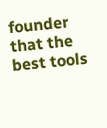founder that the best tools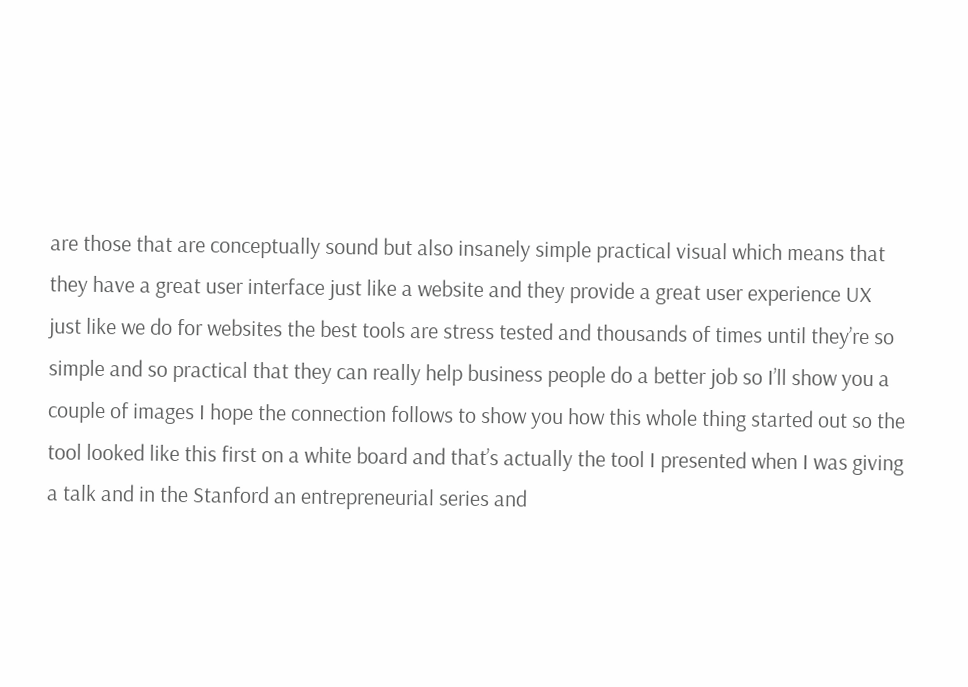are those that are conceptually sound but also insanely simple practical visual which means that they have a great user interface just like a website and they provide a great user experience UX just like we do for websites the best tools are stress tested and thousands of times until they’re so simple and so practical that they can really help business people do a better job so I’ll show you a couple of images I hope the connection follows to show you how this whole thing started out so the tool looked like this first on a white board and that’s actually the tool I presented when I was giving a talk and in the Stanford an entrepreneurial series and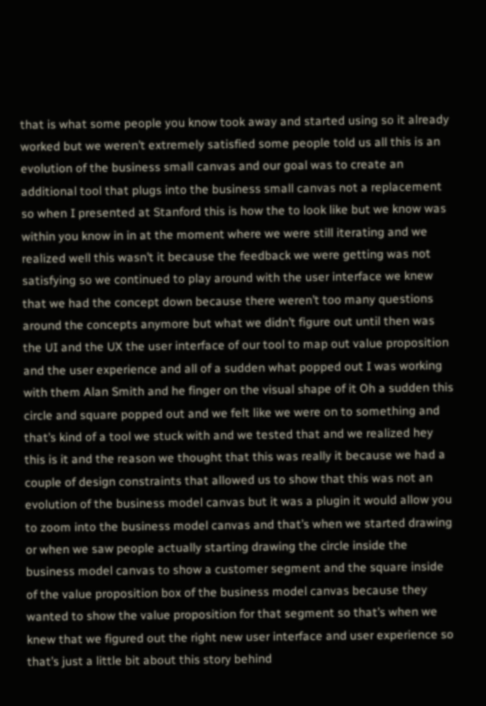that is what some people you know took away and started using so it already worked but we weren’t extremely satisfied some people told us all this is an evolution of the business small canvas and our goal was to create an additional tool that plugs into the business small canvas not a replacement so when I presented at Stanford this is how the to look like but we know was within you know in in at the moment where we were still iterating and we realized well this wasn’t it because the feedback we were getting was not satisfying so we continued to play around with the user interface we knew that we had the concept down because there weren’t too many questions around the concepts anymore but what we didn’t figure out until then was the UI and the UX the user interface of our tool to map out value proposition and the user experience and all of a sudden what popped out I was working with them Alan Smith and he finger on the visual shape of it Oh a sudden this circle and square popped out and we felt like we were on to something and that’s kind of a tool we stuck with and we tested that and we realized hey this is it and the reason we thought that this was really it because we had a couple of design constraints that allowed us to show that this was not an evolution of the business model canvas but it was a plugin it would allow you to zoom into the business model canvas and that’s when we started drawing or when we saw people actually starting drawing the circle inside the business model canvas to show a customer segment and the square inside of the value proposition box of the business model canvas because they wanted to show the value proposition for that segment so that’s when we knew that we figured out the right new user interface and user experience so that’s just a little bit about this story behind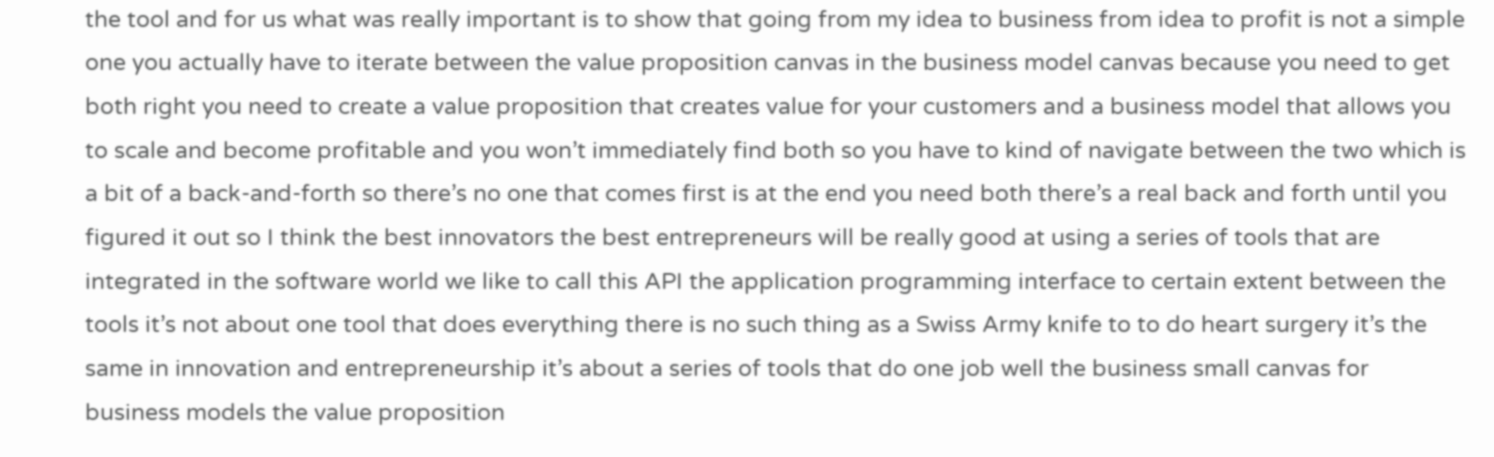the tool and for us what was really important is to show that going from my idea to business from idea to profit is not a simple one you actually have to iterate between the value proposition canvas in the business model canvas because you need to get both right you need to create a value proposition that creates value for your customers and a business model that allows you to scale and become profitable and you won’t immediately find both so you have to kind of navigate between the two which is a bit of a back-and-forth so there’s no one that comes first is at the end you need both there’s a real back and forth until you figured it out so I think the best innovators the best entrepreneurs will be really good at using a series of tools that are integrated in the software world we like to call this API the application programming interface to certain extent between the tools it’s not about one tool that does everything there is no such thing as a Swiss Army knife to to do heart surgery it’s the same in innovation and entrepreneurship it’s about a series of tools that do one job well the business small canvas for business models the value proposition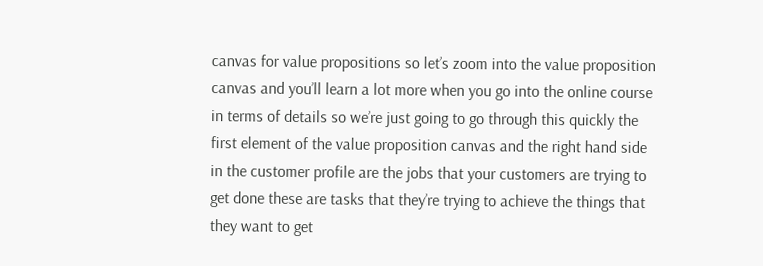canvas for value propositions so let’s zoom into the value proposition canvas and you’ll learn a lot more when you go into the online course in terms of details so we’re just going to go through this quickly the first element of the value proposition canvas and the right hand side in the customer profile are the jobs that your customers are trying to get done these are tasks that they’re trying to achieve the things that they want to get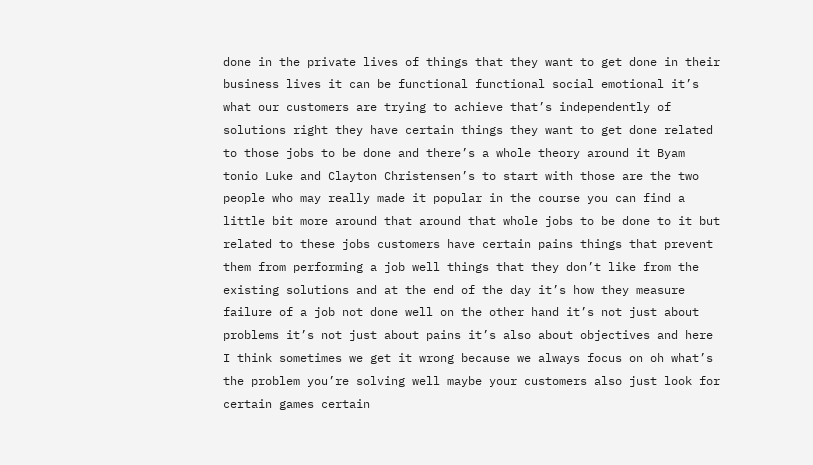done in the private lives of things that they want to get done in their business lives it can be functional functional social emotional it’s what our customers are trying to achieve that’s independently of solutions right they have certain things they want to get done related to those jobs to be done and there’s a whole theory around it Byam tonio Luke and Clayton Christensen’s to start with those are the two people who may really made it popular in the course you can find a little bit more around that around that whole jobs to be done to it but related to these jobs customers have certain pains things that prevent them from performing a job well things that they don’t like from the existing solutions and at the end of the day it’s how they measure failure of a job not done well on the other hand it’s not just about problems it’s not just about pains it’s also about objectives and here I think sometimes we get it wrong because we always focus on oh what’s the problem you’re solving well maybe your customers also just look for certain games certain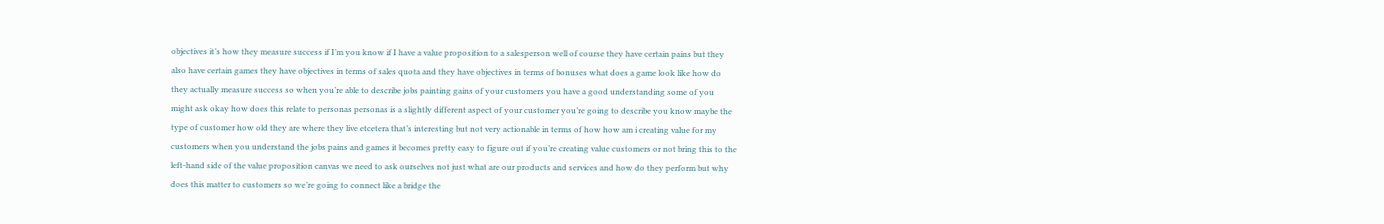objectives it’s how they measure success if I’m you know if I have a value proposition to a salesperson well of course they have certain pains but they also have certain games they have objectives in terms of sales quota and they have objectives in terms of bonuses what does a game look like how do they actually measure success so when you’re able to describe jobs painting gains of your customers you have a good understanding some of you might ask okay how does this relate to personas personas is a slightly different aspect of your customer you’re going to describe you know maybe the type of customer how old they are where they live etcetera that’s interesting but not very actionable in terms of how how am i creating value for my customers when you understand the jobs pains and games it becomes pretty easy to figure out if you’re creating value customers or not bring this to the left-hand side of the value proposition canvas we need to ask ourselves not just what are our products and services and how do they perform but why does this matter to customers so we’re going to connect like a bridge the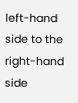left-hand side to the right-hand side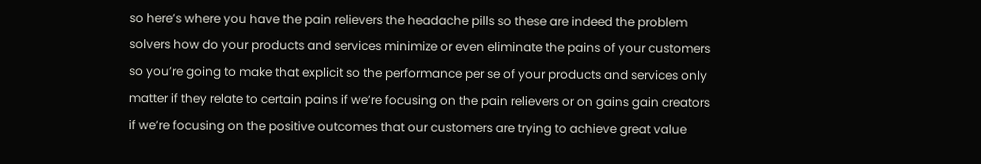so here’s where you have the pain relievers the headache pills so these are indeed the problem solvers how do your products and services minimize or even eliminate the pains of your customers so you’re going to make that explicit so the performance per se of your products and services only matter if they relate to certain pains if we’re focusing on the pain relievers or on gains gain creators if we’re focusing on the positive outcomes that our customers are trying to achieve great value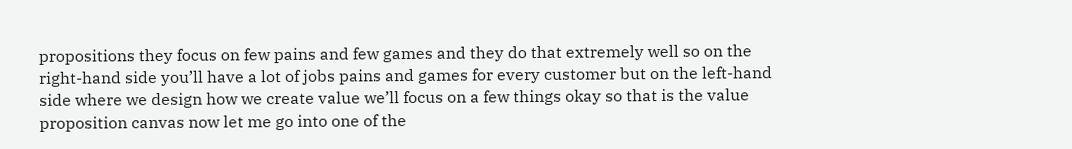propositions they focus on few pains and few games and they do that extremely well so on the right-hand side you’ll have a lot of jobs pains and games for every customer but on the left-hand side where we design how we create value we’ll focus on a few things okay so that is the value proposition canvas now let me go into one of the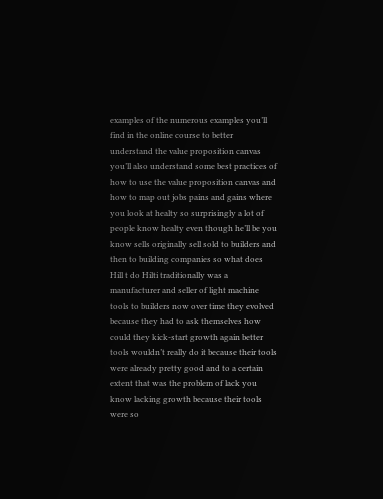examples of the numerous examples you’ll find in the online course to better understand the value proposition canvas you’ll also understand some best practices of how to use the value proposition canvas and how to map out jobs pains and gains where you look at healty so surprisingly a lot of people know healty even though he’ll be you know sells originally sell sold to builders and then to building companies so what does Hill t do Hilti traditionally was a manufacturer and seller of light machine tools to builders now over time they evolved because they had to ask themselves how could they kick-start growth again better tools wouldn’t really do it because their tools were already pretty good and to a certain extent that was the problem of lack you know lacking growth because their tools were so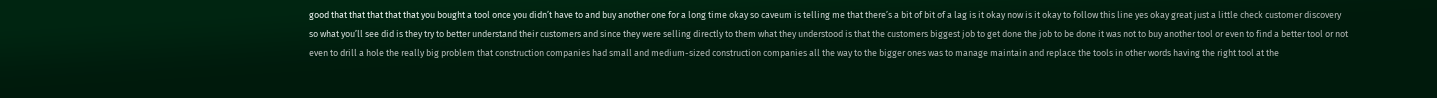good that that that that that you bought a tool once you didn’t have to and buy another one for a long time okay so caveum is telling me that there’s a bit of bit of a lag is it okay now is it okay to follow this line yes okay great just a little check customer discovery so what you’ll see did is they try to better understand their customers and since they were selling directly to them what they understood is that the customers biggest job to get done the job to be done it was not to buy another tool or even to find a better tool or not even to drill a hole the really big problem that construction companies had small and medium-sized construction companies all the way to the bigger ones was to manage maintain and replace the tools in other words having the right tool at the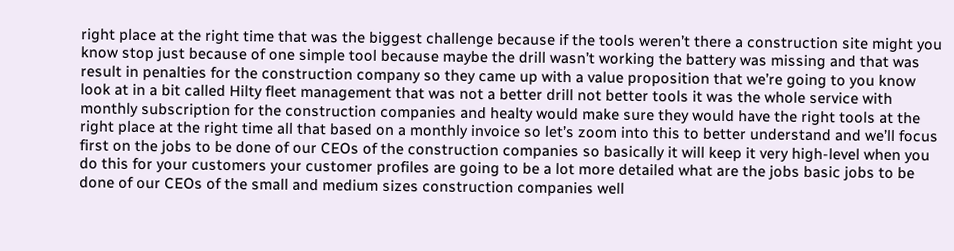right place at the right time that was the biggest challenge because if the tools weren’t there a construction site might you know stop just because of one simple tool because maybe the drill wasn’t working the battery was missing and that was result in penalties for the construction company so they came up with a value proposition that we’re going to you know look at in a bit called Hilty fleet management that was not a better drill not better tools it was the whole service with monthly subscription for the construction companies and healty would make sure they would have the right tools at the right place at the right time all that based on a monthly invoice so let’s zoom into this to better understand and we’ll focus first on the jobs to be done of our CEOs of the construction companies so basically it will keep it very high-level when you do this for your customers your customer profiles are going to be a lot more detailed what are the jobs basic jobs to be done of our CEOs of the small and medium sizes construction companies well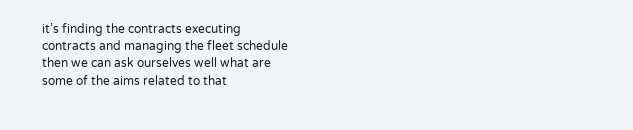it’s finding the contracts executing contracts and managing the fleet schedule then we can ask ourselves well what are some of the aims related to that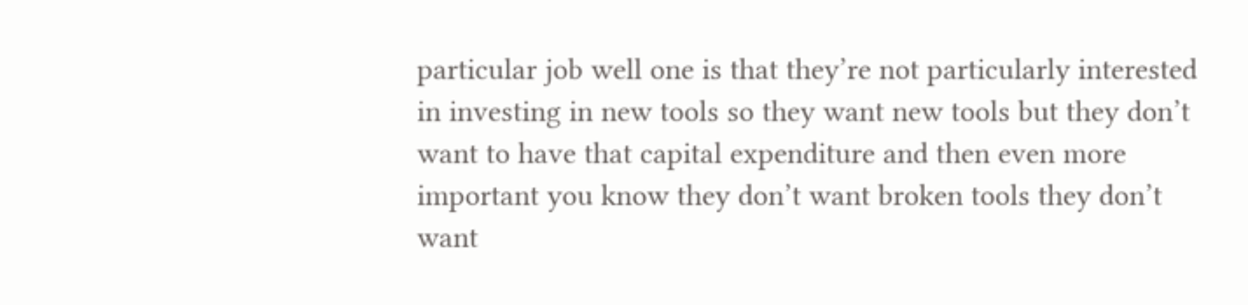particular job well one is that they’re not particularly interested in investing in new tools so they want new tools but they don’t want to have that capital expenditure and then even more important you know they don’t want broken tools they don’t want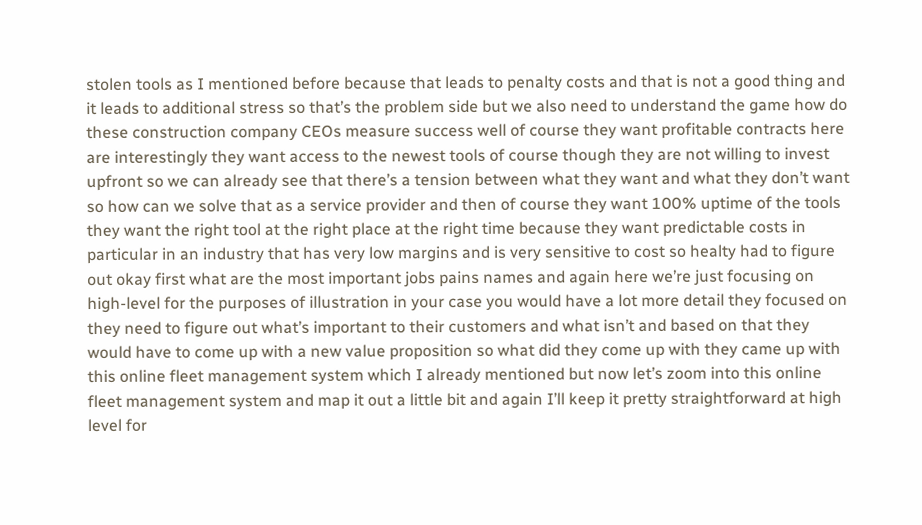stolen tools as I mentioned before because that leads to penalty costs and that is not a good thing and it leads to additional stress so that’s the problem side but we also need to understand the game how do these construction company CEOs measure success well of course they want profitable contracts here are interestingly they want access to the newest tools of course though they are not willing to invest upfront so we can already see that there’s a tension between what they want and what they don’t want so how can we solve that as a service provider and then of course they want 100% uptime of the tools they want the right tool at the right place at the right time because they want predictable costs in particular in an industry that has very low margins and is very sensitive to cost so healty had to figure out okay first what are the most important jobs pains names and again here we’re just focusing on high-level for the purposes of illustration in your case you would have a lot more detail they focused on they need to figure out what’s important to their customers and what isn’t and based on that they would have to come up with a new value proposition so what did they come up with they came up with this online fleet management system which I already mentioned but now let’s zoom into this online fleet management system and map it out a little bit and again I’ll keep it pretty straightforward at high level for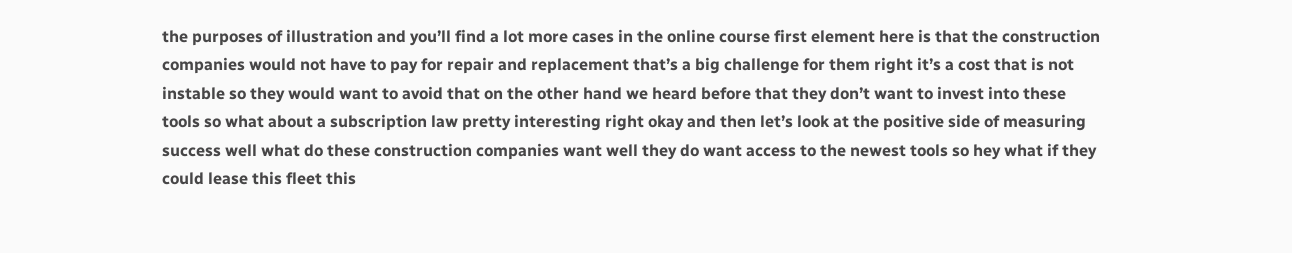the purposes of illustration and you’ll find a lot more cases in the online course first element here is that the construction companies would not have to pay for repair and replacement that’s a big challenge for them right it’s a cost that is not instable so they would want to avoid that on the other hand we heard before that they don’t want to invest into these tools so what about a subscription law pretty interesting right okay and then let’s look at the positive side of measuring success well what do these construction companies want well they do want access to the newest tools so hey what if they could lease this fleet this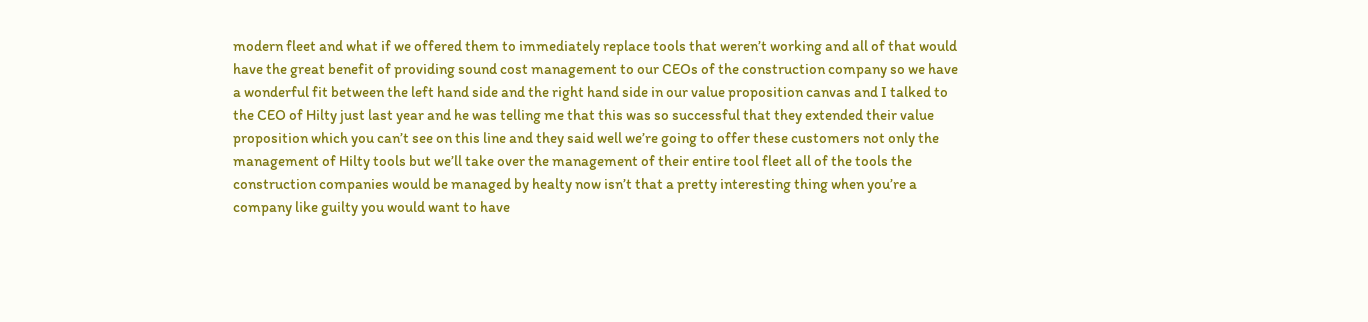modern fleet and what if we offered them to immediately replace tools that weren’t working and all of that would have the great benefit of providing sound cost management to our CEOs of the construction company so we have a wonderful fit between the left hand side and the right hand side in our value proposition canvas and I talked to the CEO of Hilty just last year and he was telling me that this was so successful that they extended their value proposition which you can’t see on this line and they said well we’re going to offer these customers not only the management of Hilty tools but we’ll take over the management of their entire tool fleet all of the tools the construction companies would be managed by healty now isn’t that a pretty interesting thing when you’re a company like guilty you would want to have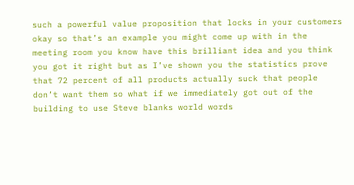such a powerful value proposition that locks in your customers okay so that’s an example you might come up with in the meeting room you know have this brilliant idea and you think you got it right but as I’ve shown you the statistics prove that 72 percent of all products actually suck that people don’t want them so what if we immediately got out of the building to use Steve blanks world words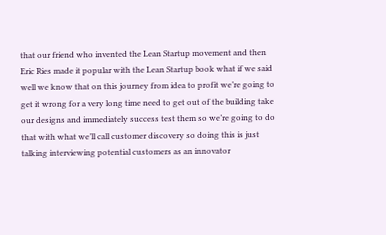that our friend who invented the Lean Startup movement and then Eric Ries made it popular with the Lean Startup book what if we said well we know that on this journey from idea to profit we’re going to get it wrong for a very long time need to get out of the building take our designs and immediately success test them so we’re going to do that with what we’ll call customer discovery so doing this is just talking interviewing potential customers as an innovator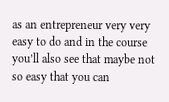as an entrepreneur very very easy to do and in the course you’ll also see that maybe not so easy that you can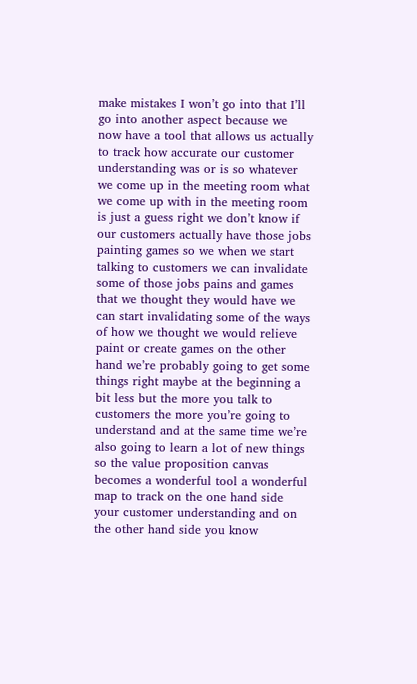make mistakes I won’t go into that I’ll go into another aspect because we now have a tool that allows us actually to track how accurate our customer understanding was or is so whatever we come up in the meeting room what we come up with in the meeting room is just a guess right we don’t know if our customers actually have those jobs painting games so we when we start talking to customers we can invalidate some of those jobs pains and games that we thought they would have we can start invalidating some of the ways of how we thought we would relieve paint or create games on the other hand we’re probably going to get some things right maybe at the beginning a bit less but the more you talk to customers the more you’re going to understand and at the same time we’re also going to learn a lot of new things so the value proposition canvas becomes a wonderful tool a wonderful map to track on the one hand side your customer understanding and on the other hand side you know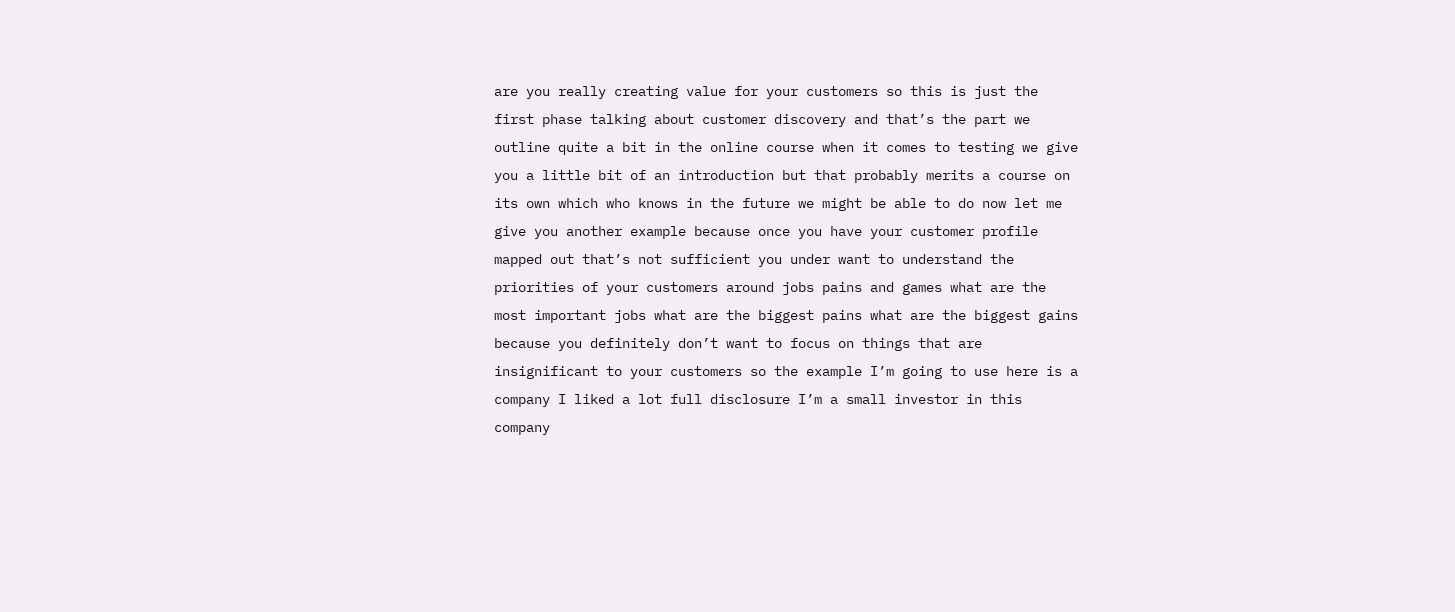are you really creating value for your customers so this is just the first phase talking about customer discovery and that’s the part we outline quite a bit in the online course when it comes to testing we give you a little bit of an introduction but that probably merits a course on its own which who knows in the future we might be able to do now let me give you another example because once you have your customer profile mapped out that’s not sufficient you under want to understand the priorities of your customers around jobs pains and games what are the most important jobs what are the biggest pains what are the biggest gains because you definitely don’t want to focus on things that are insignificant to your customers so the example I’m going to use here is a company I liked a lot full disclosure I’m a small investor in this company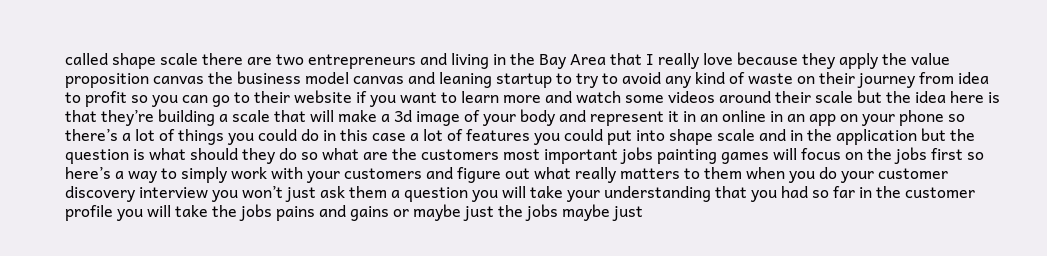called shape scale there are two entrepreneurs and living in the Bay Area that I really love because they apply the value proposition canvas the business model canvas and leaning startup to try to avoid any kind of waste on their journey from idea to profit so you can go to their website if you want to learn more and watch some videos around their scale but the idea here is that they’re building a scale that will make a 3d image of your body and represent it in an online in an app on your phone so there’s a lot of things you could do in this case a lot of features you could put into shape scale and in the application but the question is what should they do so what are the customers most important jobs painting games will focus on the jobs first so here’s a way to simply work with your customers and figure out what really matters to them when you do your customer discovery interview you won’t just ask them a question you will take your understanding that you had so far in the customer profile you will take the jobs pains and gains or maybe just the jobs maybe just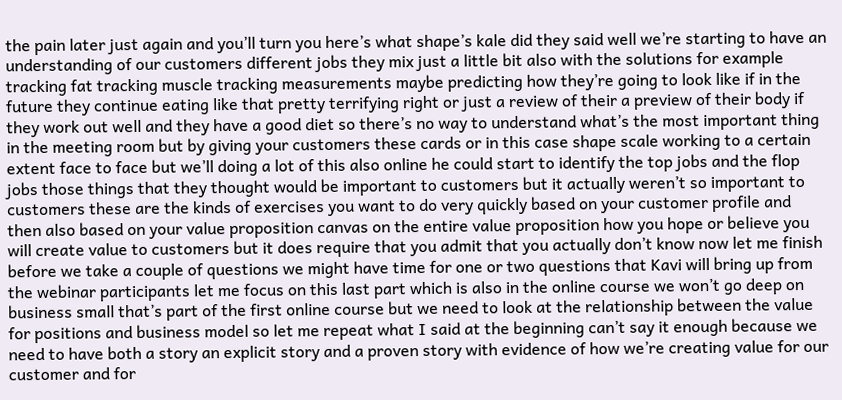the pain later just again and you’ll turn you here’s what shape’s kale did they said well we’re starting to have an understanding of our customers different jobs they mix just a little bit also with the solutions for example tracking fat tracking muscle tracking measurements maybe predicting how they’re going to look like if in the future they continue eating like that pretty terrifying right or just a review of their a preview of their body if they work out well and they have a good diet so there’s no way to understand what’s the most important thing in the meeting room but by giving your customers these cards or in this case shape scale working to a certain extent face to face but we’ll doing a lot of this also online he could start to identify the top jobs and the flop jobs those things that they thought would be important to customers but it actually weren’t so important to customers these are the kinds of exercises you want to do very quickly based on your customer profile and then also based on your value proposition canvas on the entire value proposition how you hope or believe you will create value to customers but it does require that you admit that you actually don’t know now let me finish before we take a couple of questions we might have time for one or two questions that Kavi will bring up from the webinar participants let me focus on this last part which is also in the online course we won’t go deep on business small that’s part of the first online course but we need to look at the relationship between the value for positions and business model so let me repeat what I said at the beginning can’t say it enough because we need to have both a story an explicit story and a proven story with evidence of how we’re creating value for our customer and for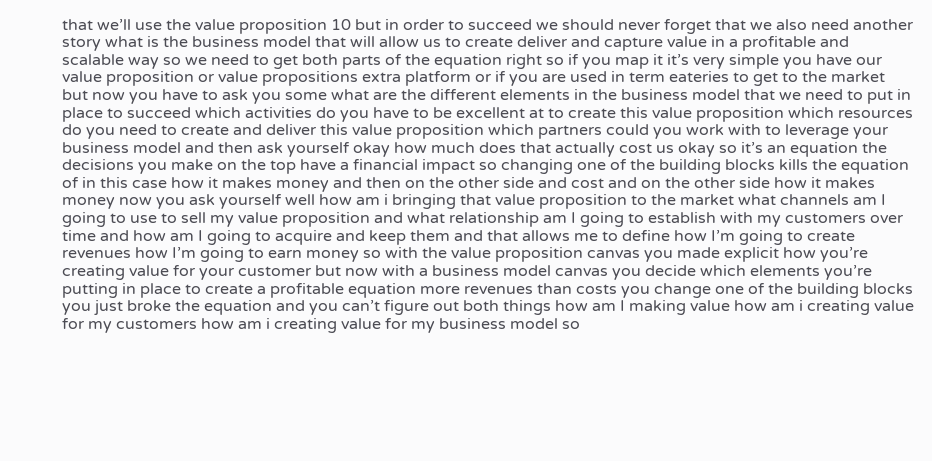that we’ll use the value proposition 10 but in order to succeed we should never forget that we also need another story what is the business model that will allow us to create deliver and capture value in a profitable and scalable way so we need to get both parts of the equation right so if you map it it’s very simple you have our value proposition or value propositions extra platform or if you are used in term eateries to get to the market but now you have to ask you some what are the different elements in the business model that we need to put in place to succeed which activities do you have to be excellent at to create this value proposition which resources do you need to create and deliver this value proposition which partners could you work with to leverage your business model and then ask yourself okay how much does that actually cost us okay so it’s an equation the decisions you make on the top have a financial impact so changing one of the building blocks kills the equation of in this case how it makes money and then on the other side and cost and on the other side how it makes money now you ask yourself well how am i bringing that value proposition to the market what channels am I going to use to sell my value proposition and what relationship am I going to establish with my customers over time and how am I going to acquire and keep them and that allows me to define how I’m going to create revenues how I’m going to earn money so with the value proposition canvas you made explicit how you’re creating value for your customer but now with a business model canvas you decide which elements you’re putting in place to create a profitable equation more revenues than costs you change one of the building blocks you just broke the equation and you can’t figure out both things how am I making value how am i creating value for my customers how am i creating value for my business model so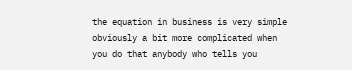the equation in business is very simple obviously a bit more complicated when you do that anybody who tells you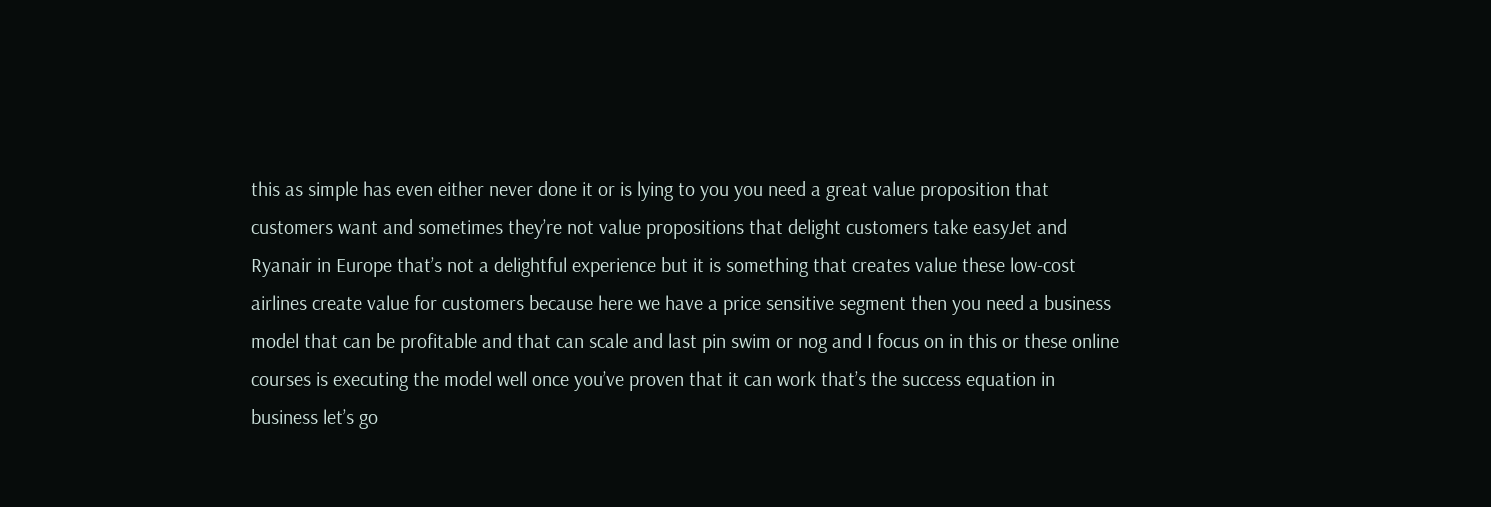this as simple has even either never done it or is lying to you you need a great value proposition that customers want and sometimes they’re not value propositions that delight customers take easyJet and Ryanair in Europe that’s not a delightful experience but it is something that creates value these low-cost airlines create value for customers because here we have a price sensitive segment then you need a business model that can be profitable and that can scale and last pin swim or nog and I focus on in this or these online courses is executing the model well once you’ve proven that it can work that’s the success equation in business let’s go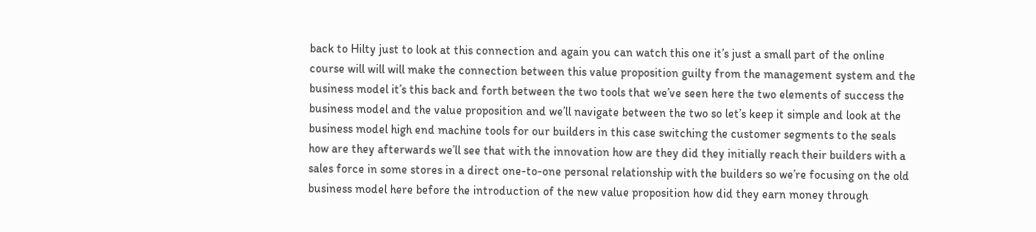back to Hilty just to look at this connection and again you can watch this one it’s just a small part of the online course will will will make the connection between this value proposition guilty from the management system and the business model it’s this back and forth between the two tools that we’ve seen here the two elements of success the business model and the value proposition and we’ll navigate between the two so let’s keep it simple and look at the business model high end machine tools for our builders in this case switching the customer segments to the seals how are they afterwards we’ll see that with the innovation how are they did they initially reach their builders with a sales force in some stores in a direct one-to-one personal relationship with the builders so we’re focusing on the old business model here before the introduction of the new value proposition how did they earn money through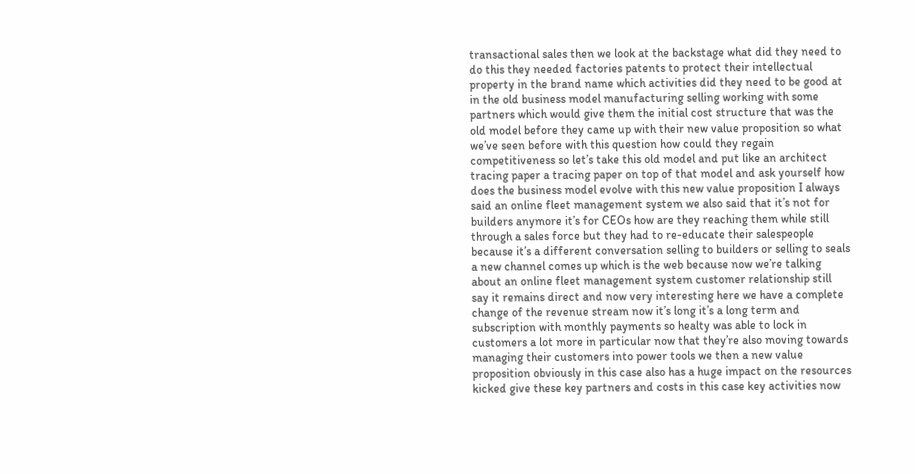transactional sales then we look at the backstage what did they need to do this they needed factories patents to protect their intellectual property in the brand name which activities did they need to be good at in the old business model manufacturing selling working with some partners which would give them the initial cost structure that was the old model before they came up with their new value proposition so what we’ve seen before with this question how could they regain competitiveness so let’s take this old model and put like an architect tracing paper a tracing paper on top of that model and ask yourself how does the business model evolve with this new value proposition I always said an online fleet management system we also said that it’s not for builders anymore it’s for CEOs how are they reaching them while still through a sales force but they had to re-educate their salespeople because it’s a different conversation selling to builders or selling to seals a new channel comes up which is the web because now we’re talking about an online fleet management system customer relationship still say it remains direct and now very interesting here we have a complete change of the revenue stream now it’s long it’s a long term and subscription with monthly payments so healty was able to lock in customers a lot more in particular now that they’re also moving towards managing their customers into power tools we then a new value proposition obviously in this case also has a huge impact on the resources kicked give these key partners and costs in this case key activities now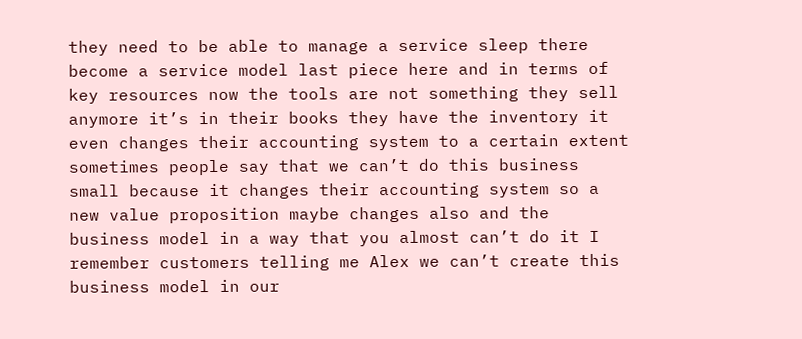they need to be able to manage a service sleep there become a service model last piece here and in terms of key resources now the tools are not something they sell anymore it’s in their books they have the inventory it even changes their accounting system to a certain extent sometimes people say that we can’t do this business small because it changes their accounting system so a new value proposition maybe changes also and the business model in a way that you almost can’t do it I remember customers telling me Alex we can’t create this business model in our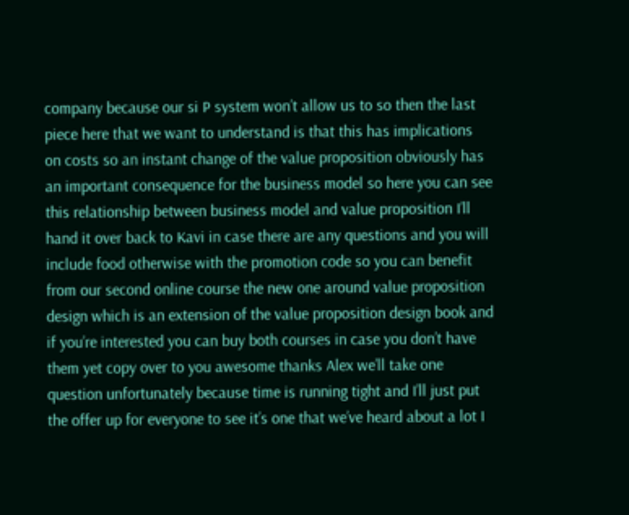company because our si P system won’t allow us to so then the last piece here that we want to understand is that this has implications on costs so an instant change of the value proposition obviously has an important consequence for the business model so here you can see this relationship between business model and value proposition I’ll hand it over back to Kavi in case there are any questions and you will include food otherwise with the promotion code so you can benefit from our second online course the new one around value proposition design which is an extension of the value proposition design book and if you’re interested you can buy both courses in case you don’t have them yet copy over to you awesome thanks Alex we’ll take one question unfortunately because time is running tight and I’ll just put the offer up for everyone to see it’s one that we’ve heard about a lot I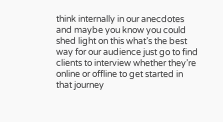think internally in our anecdotes and maybe you know you could shed light on this what’s the best way for our audience just go to find clients to interview whether they’re online or offline to get started in that journey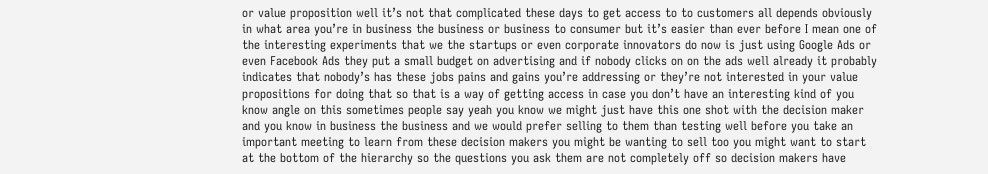or value proposition well it’s not that complicated these days to get access to to customers all depends obviously in what area you’re in business the business or business to consumer but it’s easier than ever before I mean one of the interesting experiments that we the startups or even corporate innovators do now is just using Google Ads or even Facebook Ads they put a small budget on advertising and if nobody clicks on on the ads well already it probably indicates that nobody’s has these jobs pains and gains you’re addressing or they’re not interested in your value propositions for doing that so that is a way of getting access in case you don’t have an interesting kind of you know angle on this sometimes people say yeah you know we might just have this one shot with the decision maker and you know in business the business and we would prefer selling to them than testing well before you take an important meeting to learn from these decision makers you might be wanting to sell too you might want to start at the bottom of the hierarchy so the questions you ask them are not completely off so decision makers have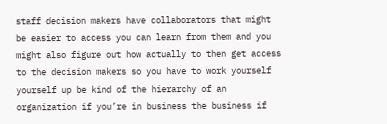staff decision makers have collaborators that might be easier to access you can learn from them and you might also figure out how actually to then get access to the decision makers so you have to work yourself yourself up be kind of the hierarchy of an organization if you’re in business the business if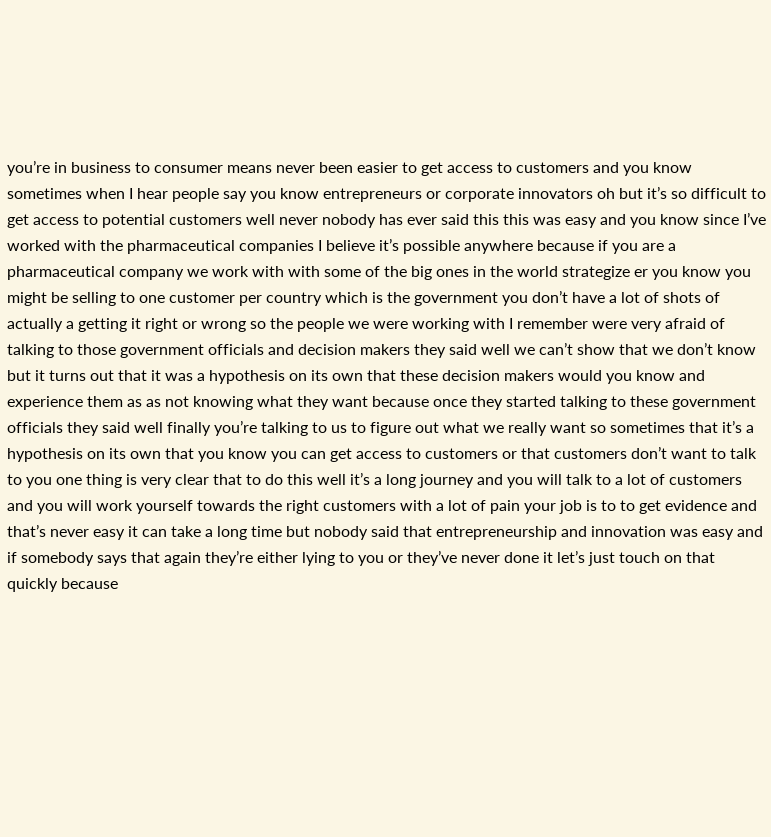you’re in business to consumer means never been easier to get access to customers and you know sometimes when I hear people say you know entrepreneurs or corporate innovators oh but it’s so difficult to get access to potential customers well never nobody has ever said this this was easy and you know since I’ve worked with the pharmaceutical companies I believe it’s possible anywhere because if you are a pharmaceutical company we work with with some of the big ones in the world strategize er you know you might be selling to one customer per country which is the government you don’t have a lot of shots of actually a getting it right or wrong so the people we were working with I remember were very afraid of talking to those government officials and decision makers they said well we can’t show that we don’t know but it turns out that it was a hypothesis on its own that these decision makers would you know and experience them as as not knowing what they want because once they started talking to these government officials they said well finally you’re talking to us to figure out what we really want so sometimes that it’s a hypothesis on its own that you know you can get access to customers or that customers don’t want to talk to you one thing is very clear that to do this well it’s a long journey and you will talk to a lot of customers and you will work yourself towards the right customers with a lot of pain your job is to to get evidence and that’s never easy it can take a long time but nobody said that entrepreneurship and innovation was easy and if somebody says that again they’re either lying to you or they’ve never done it let’s just touch on that quickly because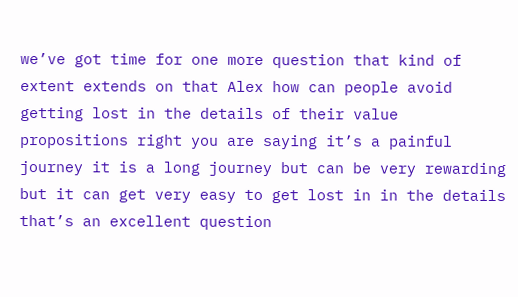we’ve got time for one more question that kind of extent extends on that Alex how can people avoid getting lost in the details of their value propositions right you are saying it’s a painful journey it is a long journey but can be very rewarding but it can get very easy to get lost in in the details that’s an excellent question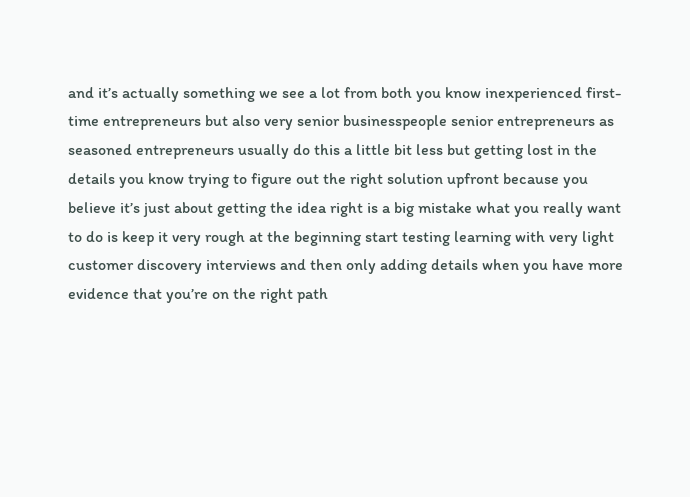and it’s actually something we see a lot from both you know inexperienced first-time entrepreneurs but also very senior businesspeople senior entrepreneurs as seasoned entrepreneurs usually do this a little bit less but getting lost in the details you know trying to figure out the right solution upfront because you believe it’s just about getting the idea right is a big mistake what you really want to do is keep it very rough at the beginning start testing learning with very light customer discovery interviews and then only adding details when you have more evidence that you’re on the right path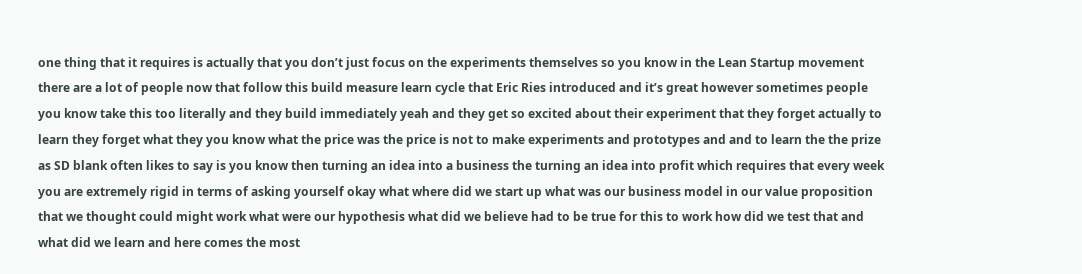one thing that it requires is actually that you don’t just focus on the experiments themselves so you know in the Lean Startup movement there are a lot of people now that follow this build measure learn cycle that Eric Ries introduced and it’s great however sometimes people you know take this too literally and they build immediately yeah and they get so excited about their experiment that they forget actually to learn they forget what they you know what the price was the price is not to make experiments and prototypes and and to learn the the prize as SD blank often likes to say is you know then turning an idea into a business the turning an idea into profit which requires that every week you are extremely rigid in terms of asking yourself okay what where did we start up what was our business model in our value proposition that we thought could might work what were our hypothesis what did we believe had to be true for this to work how did we test that and what did we learn and here comes the most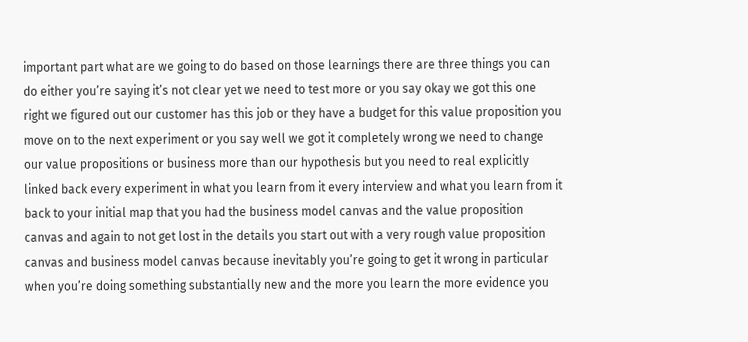important part what are we going to do based on those learnings there are three things you can do either you’re saying it’s not clear yet we need to test more or you say okay we got this one right we figured out our customer has this job or they have a budget for this value proposition you move on to the next experiment or you say well we got it completely wrong we need to change our value propositions or business more than our hypothesis but you need to real explicitly linked back every experiment in what you learn from it every interview and what you learn from it back to your initial map that you had the business model canvas and the value proposition canvas and again to not get lost in the details you start out with a very rough value proposition canvas and business model canvas because inevitably you’re going to get it wrong in particular when you’re doing something substantially new and the more you learn the more evidence you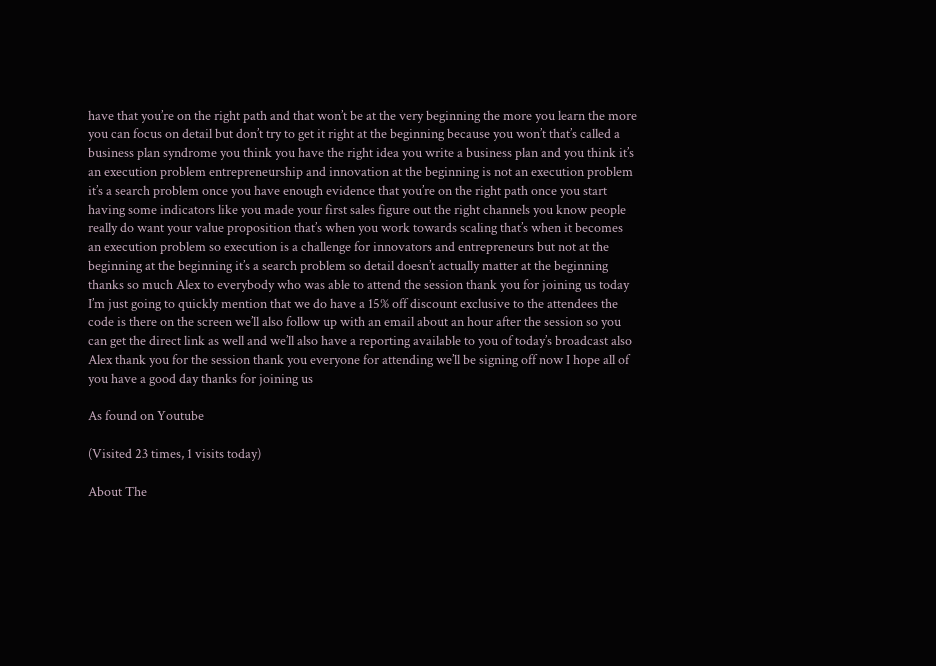have that you’re on the right path and that won’t be at the very beginning the more you learn the more you can focus on detail but don’t try to get it right at the beginning because you won’t that’s called a business plan syndrome you think you have the right idea you write a business plan and you think it’s an execution problem entrepreneurship and innovation at the beginning is not an execution problem it’s a search problem once you have enough evidence that you’re on the right path once you start having some indicators like you made your first sales figure out the right channels you know people really do want your value proposition that’s when you work towards scaling that’s when it becomes an execution problem so execution is a challenge for innovators and entrepreneurs but not at the beginning at the beginning it’s a search problem so detail doesn’t actually matter at the beginning thanks so much Alex to everybody who was able to attend the session thank you for joining us today I’m just going to quickly mention that we do have a 15% off discount exclusive to the attendees the code is there on the screen we’ll also follow up with an email about an hour after the session so you can get the direct link as well and we’ll also have a reporting available to you of today’s broadcast also Alex thank you for the session thank you everyone for attending we’ll be signing off now I hope all of you have a good day thanks for joining us

As found on Youtube

(Visited 23 times, 1 visits today)

About The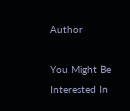Author

You Might Be Interested In